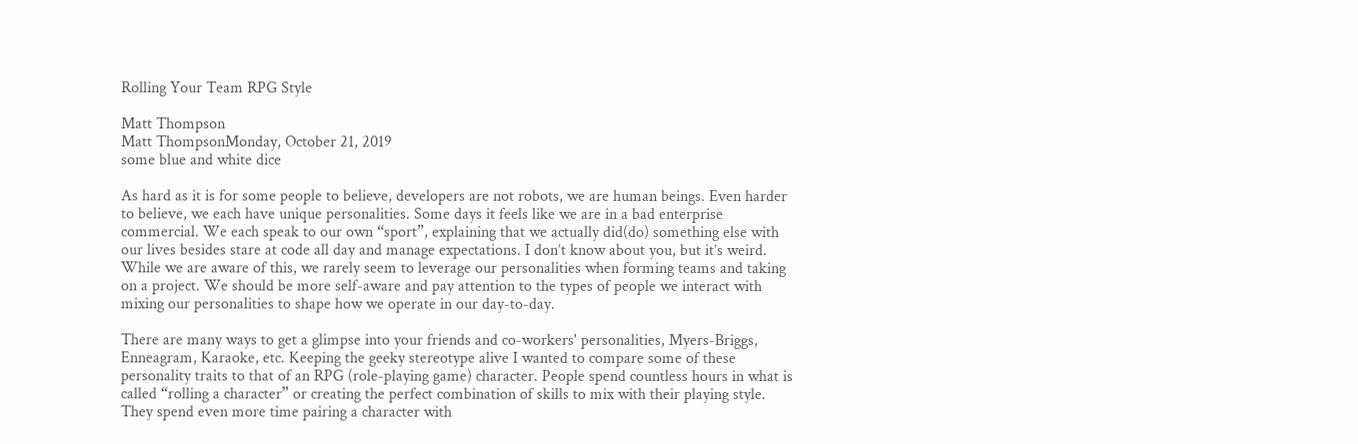Rolling Your Team RPG Style

Matt Thompson
Matt ThompsonMonday, October 21, 2019
some blue and white dice

As hard as it is for some people to believe, developers are not robots, we are human beings. Even harder to believe, we each have unique personalities. Some days it feels like we are in a bad enterprise commercial. We each speak to our own “sport”, explaining that we actually did(do) something else with our lives besides stare at code all day and manage expectations. I don’t know about you, but it’s weird. While we are aware of this, we rarely seem to leverage our personalities when forming teams and taking on a project. We should be more self-aware and pay attention to the types of people we interact with mixing our personalities to shape how we operate in our day-to-day.

There are many ways to get a glimpse into your friends and co-workers' personalities, Myers-Briggs, Enneagram, Karaoke, etc. Keeping the geeky stereotype alive I wanted to compare some of these personality traits to that of an RPG (role-playing game) character. People spend countless hours in what is called “rolling a character” or creating the perfect combination of skills to mix with their playing style. They spend even more time pairing a character with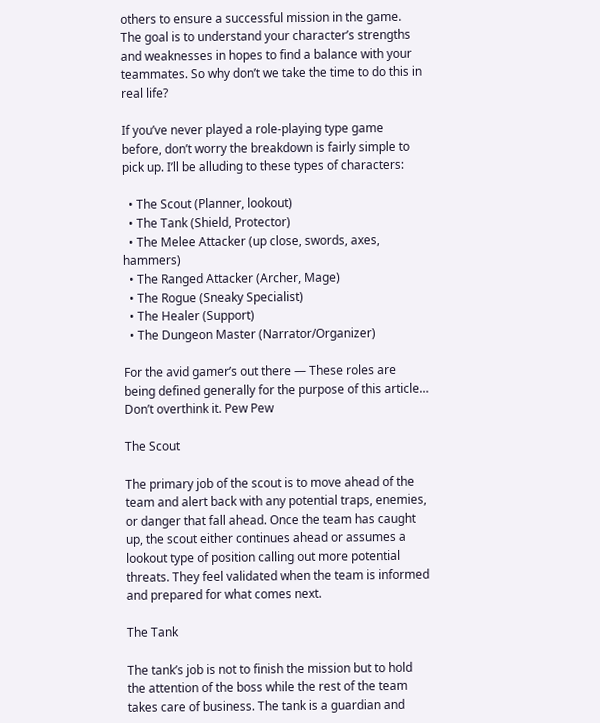others to ensure a successful mission in the game. The goal is to understand your character’s strengths and weaknesses in hopes to find a balance with your teammates. So why don’t we take the time to do this in real life?

If you’ve never played a role-playing type game before, don’t worry the breakdown is fairly simple to pick up. I’ll be alluding to these types of characters:

  • The Scout (Planner, lookout)
  • The Tank (Shield, Protector)
  • The Melee Attacker (up close, swords, axes, hammers)
  • The Ranged Attacker (Archer, Mage)
  • The Rogue (Sneaky Specialist)
  • The Healer (Support)
  • The Dungeon Master (Narrator/Organizer)

For the avid gamer’s out there — These roles are being defined generally for the purpose of this article… Don’t overthink it. Pew Pew

The Scout

The primary job of the scout is to move ahead of the team and alert back with any potential traps, enemies, or danger that fall ahead. Once the team has caught up, the scout either continues ahead or assumes a lookout type of position calling out more potential threats. They feel validated when the team is informed and prepared for what comes next.

The Tank

The tank’s job is not to finish the mission but to hold the attention of the boss while the rest of the team takes care of business. The tank is a guardian and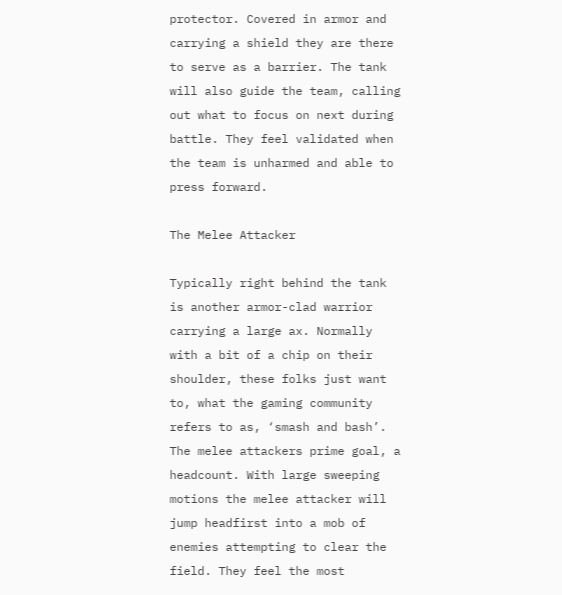protector. Covered in armor and carrying a shield they are there to serve as a barrier. The tank will also guide the team, calling out what to focus on next during battle. They feel validated when the team is unharmed and able to press forward.

The Melee Attacker

Typically right behind the tank is another armor-clad warrior carrying a large ax. Normally with a bit of a chip on their shoulder, these folks just want to, what the gaming community refers to as, ‘smash and bash’. The melee attackers prime goal, a headcount. With large sweeping motions the melee attacker will jump headfirst into a mob of enemies attempting to clear the field. They feel the most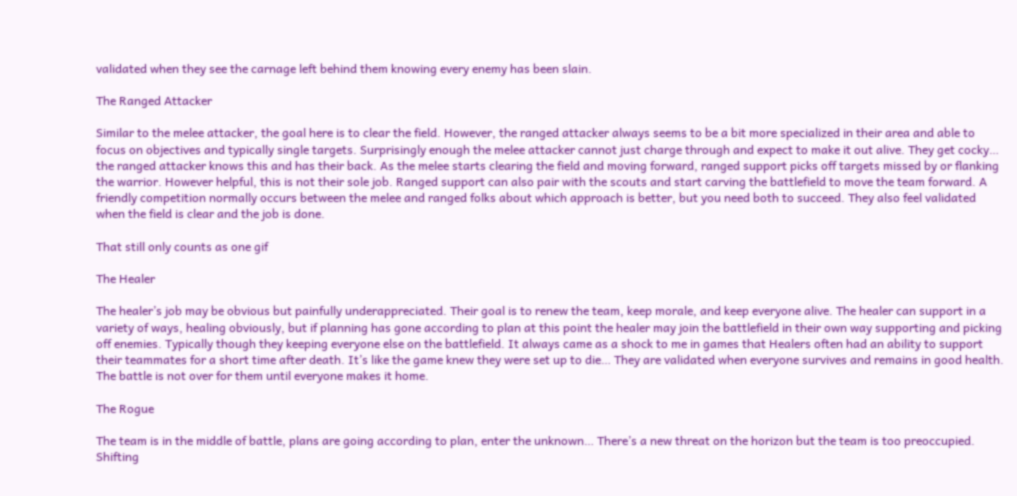validated when they see the carnage left behind them knowing every enemy has been slain.

The Ranged Attacker

Similar to the melee attacker, the goal here is to clear the field. However, the ranged attacker always seems to be a bit more specialized in their area and able to focus on objectives and typically single targets. Surprisingly enough the melee attacker cannot just charge through and expect to make it out alive. They get cocky… the ranged attacker knows this and has their back. As the melee starts clearing the field and moving forward, ranged support picks off targets missed by or flanking the warrior. However helpful, this is not their sole job. Ranged support can also pair with the scouts and start carving the battlefield to move the team forward. A friendly competition normally occurs between the melee and ranged folks about which approach is better, but you need both to succeed. They also feel validated when the field is clear and the job is done.

That still only counts as one gif

The Healer

The healer’s job may be obvious but painfully underappreciated. Their goal is to renew the team, keep morale, and keep everyone alive. The healer can support in a variety of ways, healing obviously, but if planning has gone according to plan at this point the healer may join the battlefield in their own way supporting and picking off enemies. Typically though they keeping everyone else on the battlefield. It always came as a shock to me in games that Healers often had an ability to support their teammates for a short time after death. It’s like the game knew they were set up to die… They are validated when everyone survives and remains in good health. The battle is not over for them until everyone makes it home.

The Rogue

The team is in the middle of battle, plans are going according to plan, enter the unknown… There’s a new threat on the horizon but the team is too preoccupied. Shifting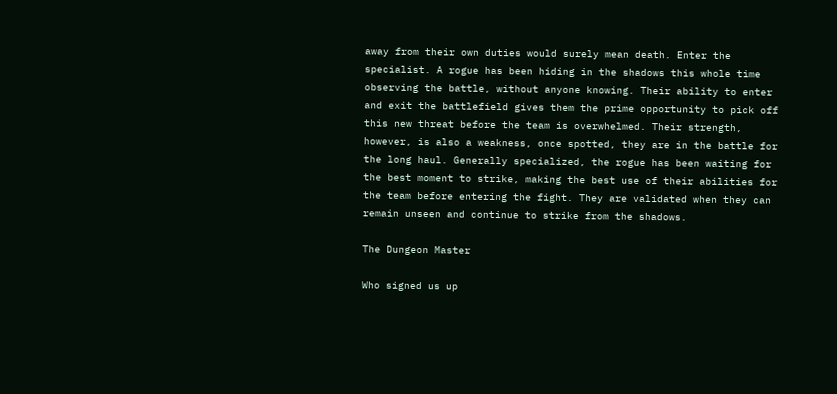away from their own duties would surely mean death. Enter the specialist. A rogue has been hiding in the shadows this whole time observing the battle, without anyone knowing. Their ability to enter and exit the battlefield gives them the prime opportunity to pick off this new threat before the team is overwhelmed. Their strength, however, is also a weakness, once spotted, they are in the battle for the long haul. Generally specialized, the rogue has been waiting for the best moment to strike, making the best use of their abilities for the team before entering the fight. They are validated when they can remain unseen and continue to strike from the shadows.

The Dungeon Master

Who signed us up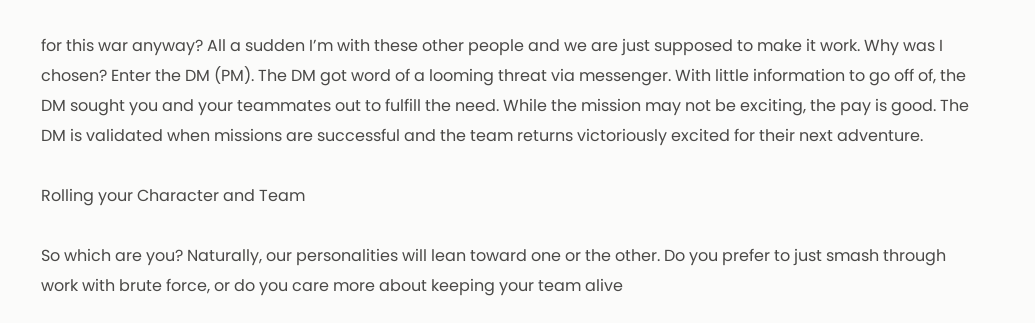for this war anyway? All a sudden I’m with these other people and we are just supposed to make it work. Why was I chosen? Enter the DM (PM). The DM got word of a looming threat via messenger. With little information to go off of, the DM sought you and your teammates out to fulfill the need. While the mission may not be exciting, the pay is good. The DM is validated when missions are successful and the team returns victoriously excited for their next adventure.

Rolling your Character and Team

So which are you? Naturally, our personalities will lean toward one or the other. Do you prefer to just smash through work with brute force, or do you care more about keeping your team alive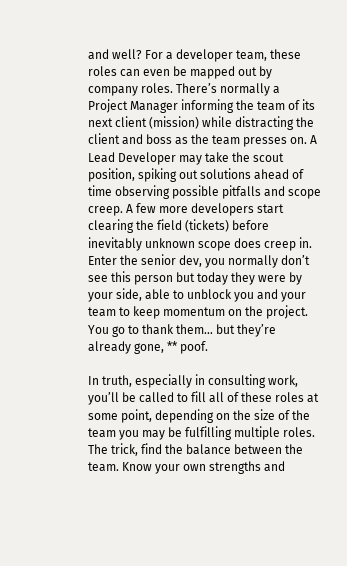and well? For a developer team, these roles can even be mapped out by company roles. There’s normally a Project Manager informing the team of its next client (mission) while distracting the client and boss as the team presses on. A Lead Developer may take the scout position, spiking out solutions ahead of time observing possible pitfalls and scope creep. A few more developers start clearing the field (tickets) before inevitably unknown scope does creep in. Enter the senior dev, you normally don’t see this person but today they were by your side, able to unblock you and your team to keep momentum on the project. You go to thank them… but they’re already gone, ** poof.

In truth, especially in consulting work, you’ll be called to fill all of these roles at some point, depending on the size of the team you may be fulfilling multiple roles. The trick, find the balance between the team. Know your own strengths and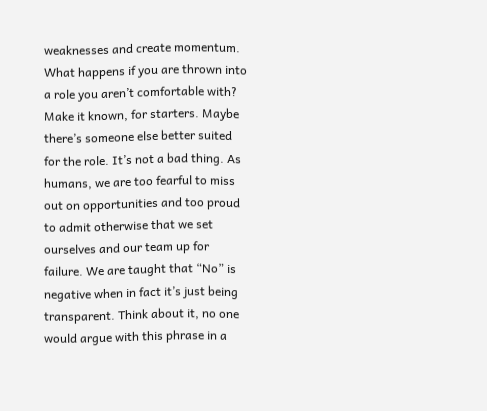weaknesses and create momentum. What happens if you are thrown into a role you aren’t comfortable with? Make it known, for starters. Maybe there’s someone else better suited for the role. It’s not a bad thing. As humans, we are too fearful to miss out on opportunities and too proud to admit otherwise that we set ourselves and our team up for failure. We are taught that “No” is negative when in fact it’s just being transparent. Think about it, no one would argue with this phrase in a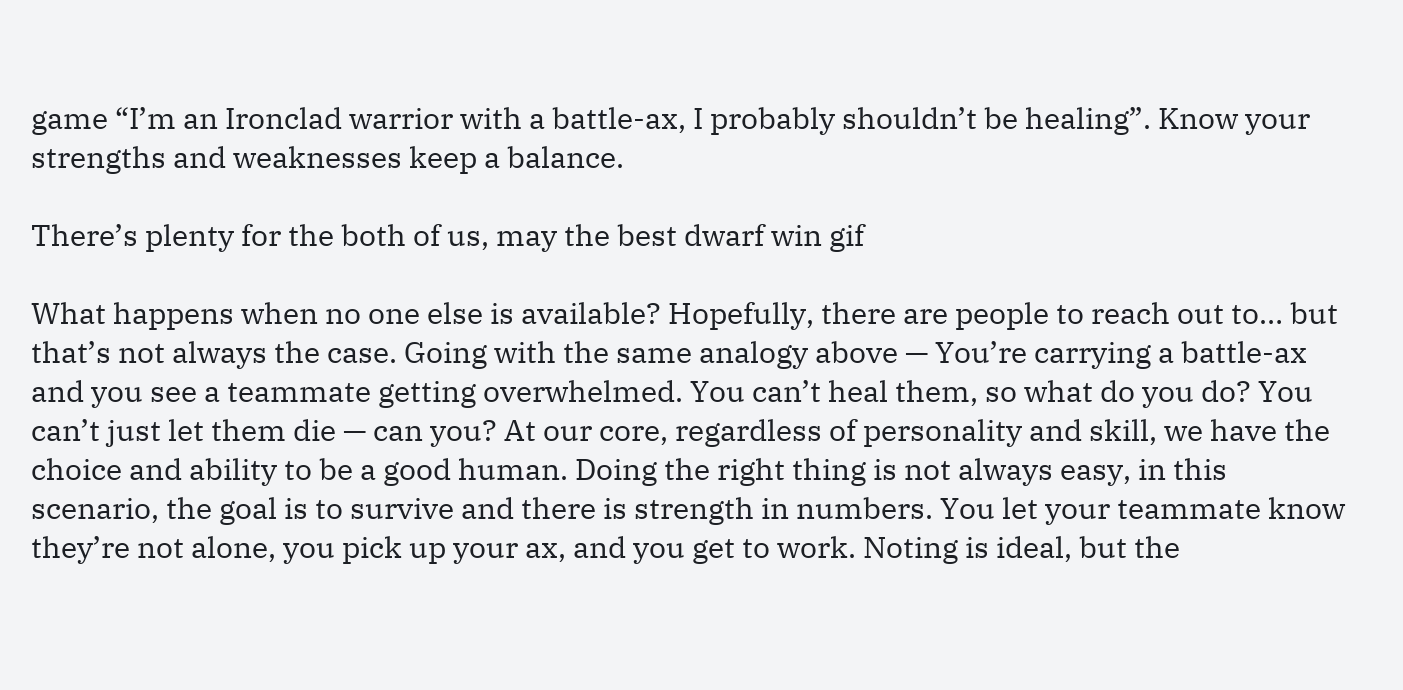game “I’m an Ironclad warrior with a battle-ax, I probably shouldn’t be healing”. Know your strengths and weaknesses keep a balance.

There’s plenty for the both of us, may the best dwarf win gif

What happens when no one else is available? Hopefully, there are people to reach out to… but that’s not always the case. Going with the same analogy above — You’re carrying a battle-ax and you see a teammate getting overwhelmed. You can’t heal them, so what do you do? You can’t just let them die — can you? At our core, regardless of personality and skill, we have the choice and ability to be a good human. Doing the right thing is not always easy, in this scenario, the goal is to survive and there is strength in numbers. You let your teammate know they’re not alone, you pick up your ax, and you get to work. Noting is ideal, but the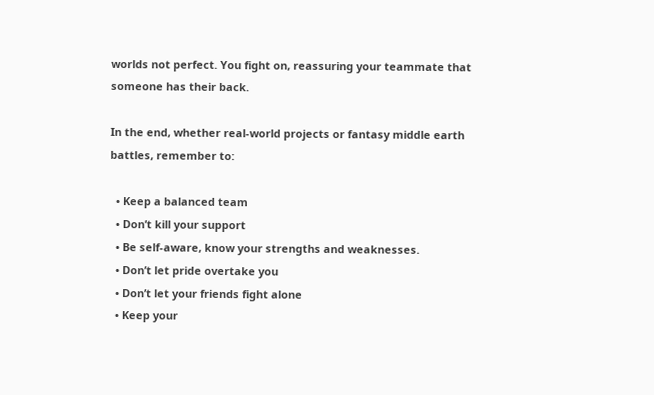worlds not perfect. You fight on, reassuring your teammate that someone has their back.

In the end, whether real-world projects or fantasy middle earth battles, remember to:

  • Keep a balanced team
  • Don’t kill your support
  • Be self-aware, know your strengths and weaknesses.
  • Don’t let pride overtake you
  • Don’t let your friends fight alone
  • Keep your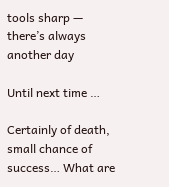tools sharp — there’s always another day

Until next time …

Certainly of death, small chance of success… What are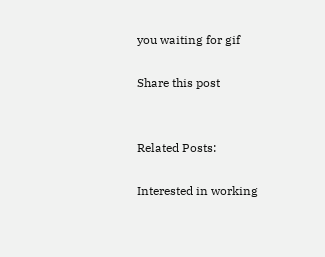you waiting for gif

Share this post


Related Posts:

Interested in working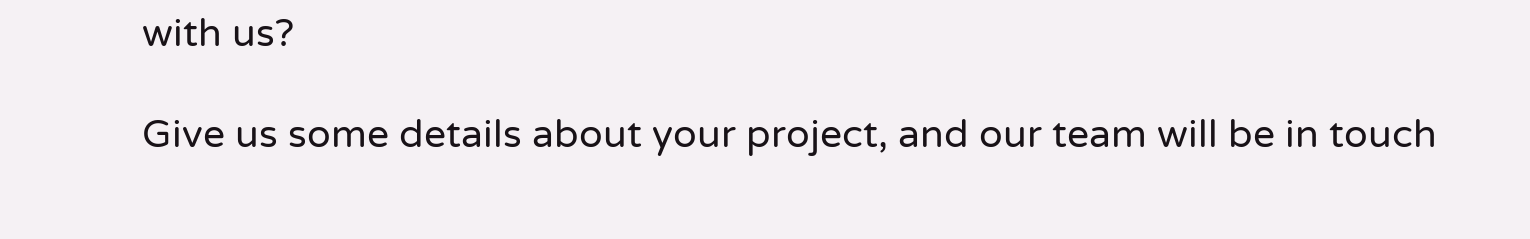with us?

Give us some details about your project, and our team will be in touch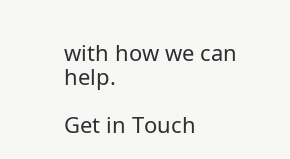with how we can help.

Get in Touch